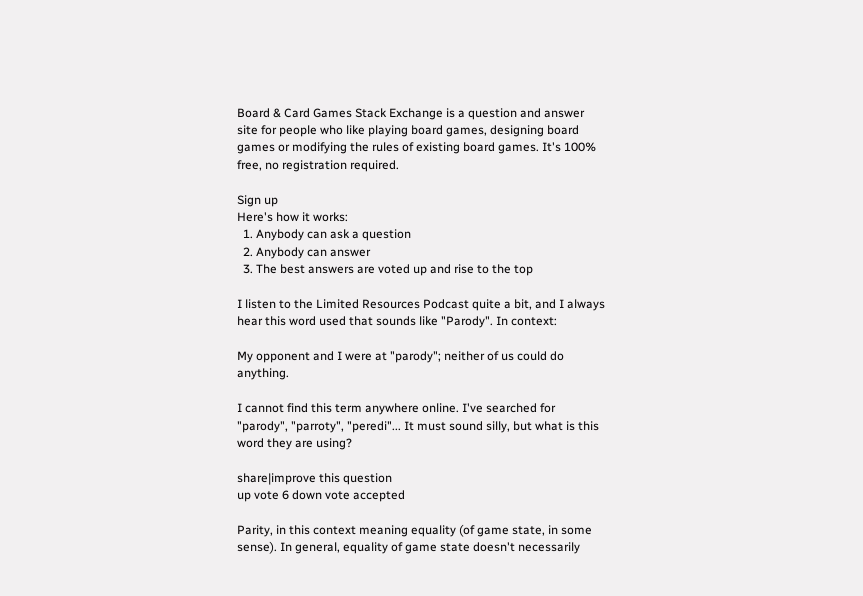Board & Card Games Stack Exchange is a question and answer site for people who like playing board games, designing board games or modifying the rules of existing board games. It's 100% free, no registration required.

Sign up
Here's how it works:
  1. Anybody can ask a question
  2. Anybody can answer
  3. The best answers are voted up and rise to the top

I listen to the Limited Resources Podcast quite a bit, and I always hear this word used that sounds like "Parody". In context:

My opponent and I were at "parody"; neither of us could do anything.

I cannot find this term anywhere online. I've searched for "parody", "parroty", "peredi"... It must sound silly, but what is this word they are using?

share|improve this question
up vote 6 down vote accepted

Parity, in this context meaning equality (of game state, in some sense). In general, equality of game state doesn't necessarily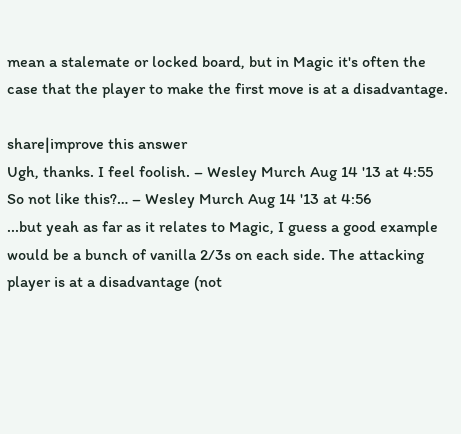mean a stalemate or locked board, but in Magic it's often the case that the player to make the first move is at a disadvantage.

share|improve this answer
Ugh, thanks. I feel foolish. – Wesley Murch Aug 14 '13 at 4:55
So not like this?… – Wesley Murch Aug 14 '13 at 4:56
...but yeah as far as it relates to Magic, I guess a good example would be a bunch of vanilla 2/3s on each side. The attacking player is at a disadvantage (not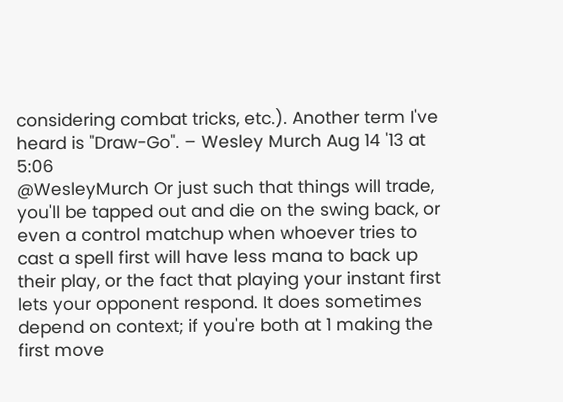considering combat tricks, etc.). Another term I've heard is "Draw-Go". – Wesley Murch Aug 14 '13 at 5:06
@WesleyMurch Or just such that things will trade, you'll be tapped out and die on the swing back, or even a control matchup when whoever tries to cast a spell first will have less mana to back up their play, or the fact that playing your instant first lets your opponent respond. It does sometimes depend on context; if you're both at 1 making the first move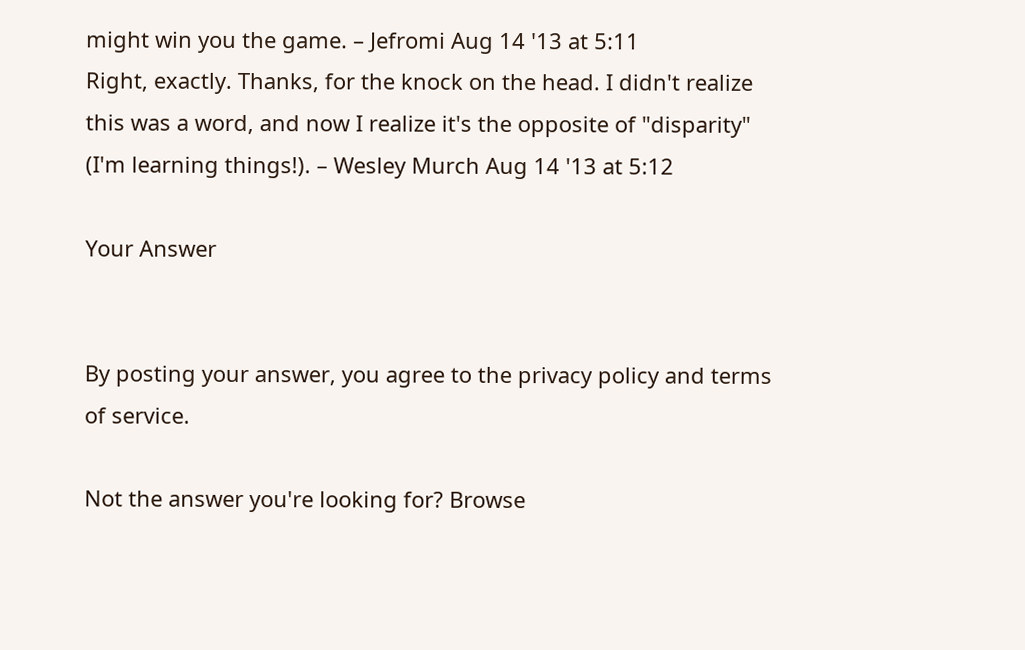might win you the game. – Jefromi Aug 14 '13 at 5:11
Right, exactly. Thanks, for the knock on the head. I didn't realize this was a word, and now I realize it's the opposite of "disparity" (I'm learning things!). – Wesley Murch Aug 14 '13 at 5:12

Your Answer


By posting your answer, you agree to the privacy policy and terms of service.

Not the answer you're looking for? Browse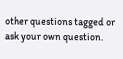other questions tagged or ask your own question.